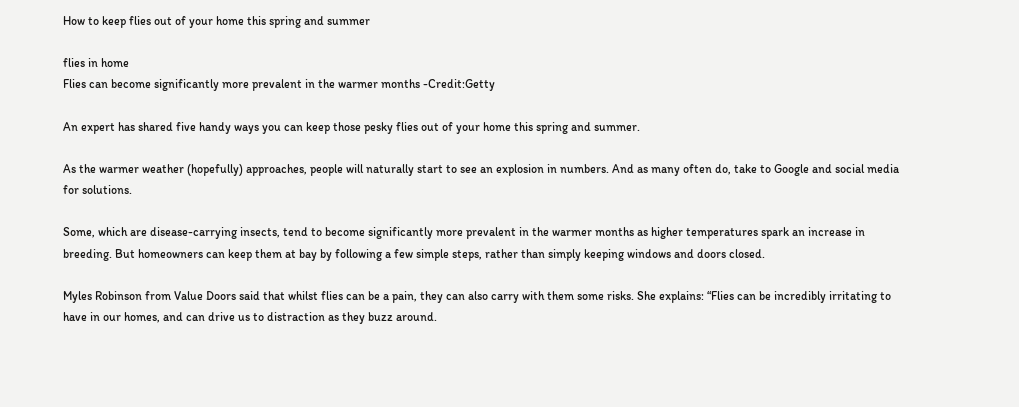How to keep flies out of your home this spring and summer

flies in home
Flies can become significantly more prevalent in the warmer months -Credit:Getty

An expert has shared five handy ways you can keep those pesky flies out of your home this spring and summer.

As the warmer weather (hopefully) approaches, people will naturally start to see an explosion in numbers. And as many often do, take to Google and social media for solutions.

Some, which are disease-carrying insects, tend to become significantly more prevalent in the warmer months as higher temperatures spark an increase in breeding. But homeowners can keep them at bay by following a few simple steps, rather than simply keeping windows and doors closed.

Myles Robinson from Value Doors said that whilst flies can be a pain, they can also carry with them some risks. She explains: “Flies can be incredibly irritating to have in our homes, and can drive us to distraction as they buzz around.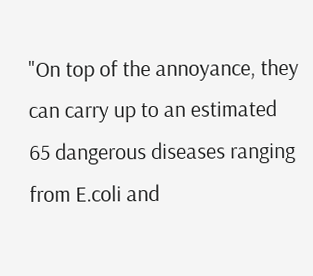"On top of the annoyance, they can carry up to an estimated 65 dangerous diseases ranging from E.coli and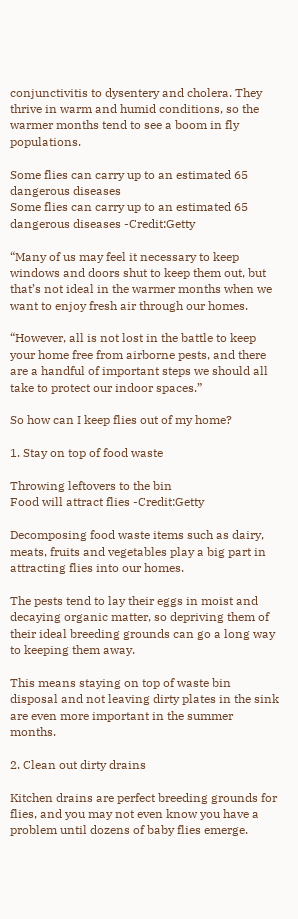conjunctivitis to dysentery and cholera. They thrive in warm and humid conditions, so the warmer months tend to see a boom in fly populations.

Some flies can carry up to an estimated 65 dangerous diseases
Some flies can carry up to an estimated 65 dangerous diseases -Credit:Getty

“Many of us may feel it necessary to keep windows and doors shut to keep them out, but that’s not ideal in the warmer months when we want to enjoy fresh air through our homes.

“However, all is not lost in the battle to keep your home free from airborne pests, and there are a handful of important steps we should all take to protect our indoor spaces.”

So how can I keep flies out of my home?

1. Stay on top of food waste

Throwing leftovers to the bin
Food will attract flies -Credit:Getty

Decomposing food waste items such as dairy, meats, fruits and vegetables play a big part in attracting flies into our homes.

The pests tend to lay their eggs in moist and decaying organic matter, so depriving them of their ideal breeding grounds can go a long way to keeping them away.

This means staying on top of waste bin disposal and not leaving dirty plates in the sink are even more important in the summer months.

2. Clean out dirty drains

Kitchen drains are perfect breeding grounds for flies, and you may not even know you have a problem until dozens of baby flies emerge.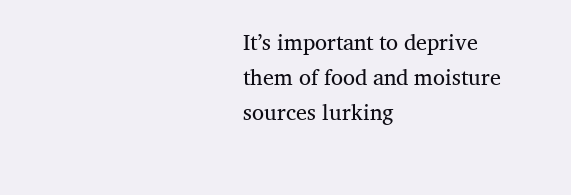It’s important to deprive them of food and moisture sources lurking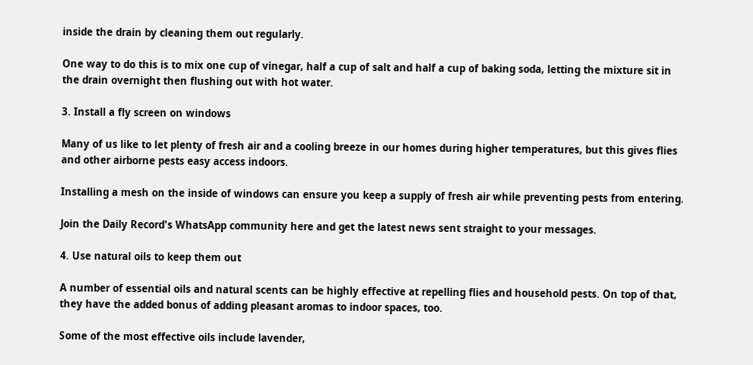inside the drain by cleaning them out regularly.

One way to do this is to mix one cup of vinegar, half a cup of salt and half a cup of baking soda, letting the mixture sit in the drain overnight then flushing out with hot water.

3. Install a fly screen on windows

Many of us like to let plenty of fresh air and a cooling breeze in our homes during higher temperatures, but this gives flies and other airborne pests easy access indoors.

Installing a mesh on the inside of windows can ensure you keep a supply of fresh air while preventing pests from entering.

Join the Daily Record's WhatsApp community here and get the latest news sent straight to your messages.

4. Use natural oils to keep them out

A number of essential oils and natural scents can be highly effective at repelling flies and household pests. On top of that, they have the added bonus of adding pleasant aromas to indoor spaces, too.

Some of the most effective oils include lavender,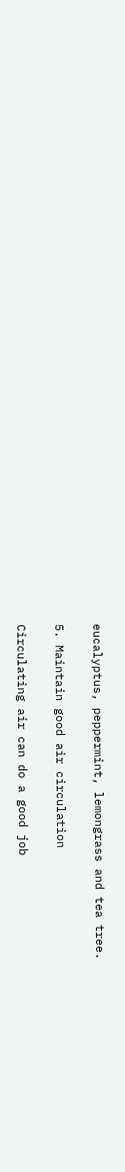eucalyptus, peppermint, lemongrass and tea tree.

5. Maintain good air circulation

Circulating air can do a good job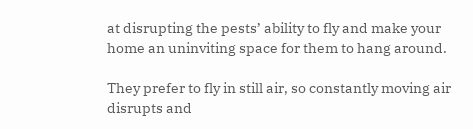at disrupting the pests’ ability to fly and make your home an uninviting space for them to hang around.

They prefer to fly in still air, so constantly moving air disrupts and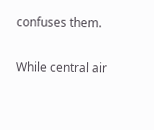confuses them.

While central air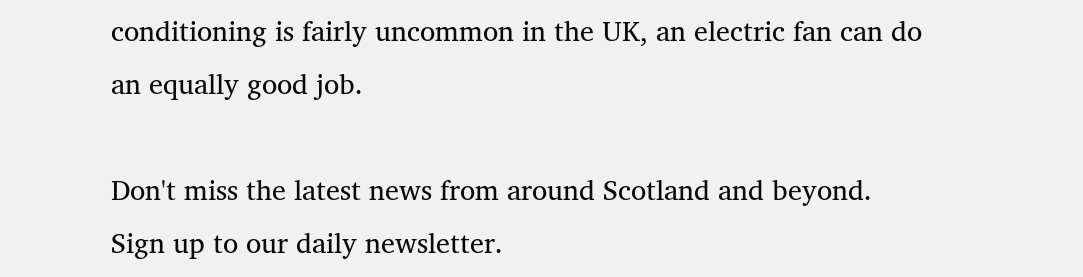conditioning is fairly uncommon in the UK, an electric fan can do an equally good job.

Don't miss the latest news from around Scotland and beyond. Sign up to our daily newsletter.